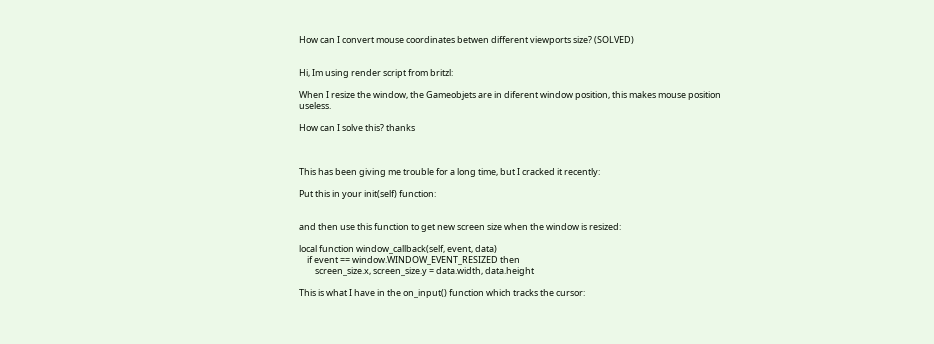How can I convert mouse coordinates betwen different viewports size? (SOLVED)


Hi, Im using render script from britzl:

When I resize the window, the Gameobjets are in diferent window position, this makes mouse position useless.

How can I solve this? thanks



This has been giving me trouble for a long time, but I cracked it recently:

Put this in your init(self) function:


and then use this function to get new screen size when the window is resized:

local function window_callback(self, event, data)
    if event == window.WINDOW_EVENT_RESIZED then
        screen_size.x, screen_size.y = data.width, data.height

This is what I have in the on_input() function which tracks the cursor: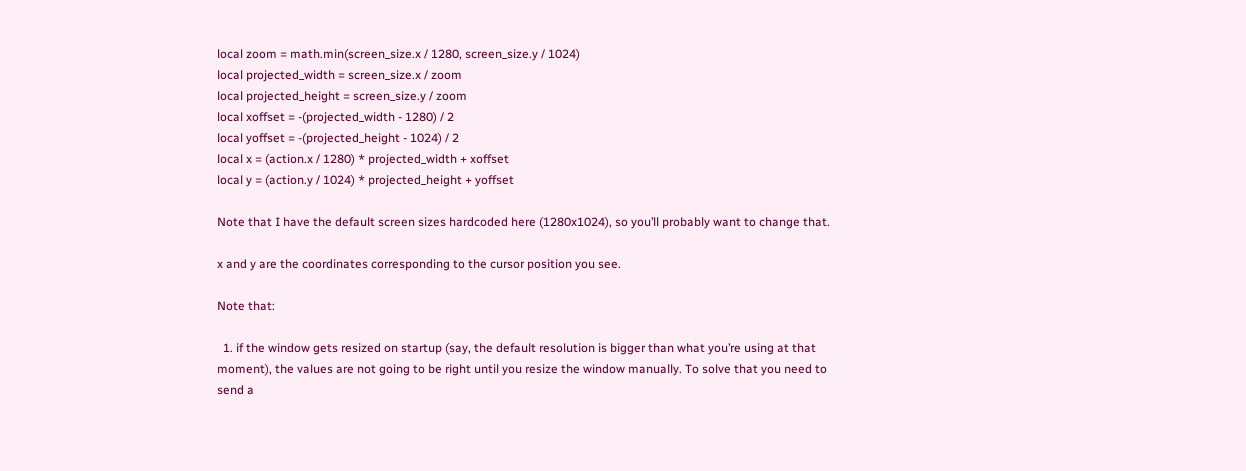local zoom = math.min(screen_size.x / 1280, screen_size.y / 1024)
local projected_width = screen_size.x / zoom
local projected_height = screen_size.y / zoom
local xoffset = -(projected_width - 1280) / 2
local yoffset = -(projected_height - 1024) / 2
local x = (action.x / 1280) * projected_width + xoffset
local y = (action.y / 1024) * projected_height + yoffset

Note that I have the default screen sizes hardcoded here (1280x1024), so you’ll probably want to change that.

x and y are the coordinates corresponding to the cursor position you see.

Note that:

  1. if the window gets resized on startup (say, the default resolution is bigger than what you’re using at that moment), the values are not going to be right until you resize the window manually. To solve that you need to send a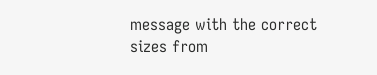message with the correct sizes from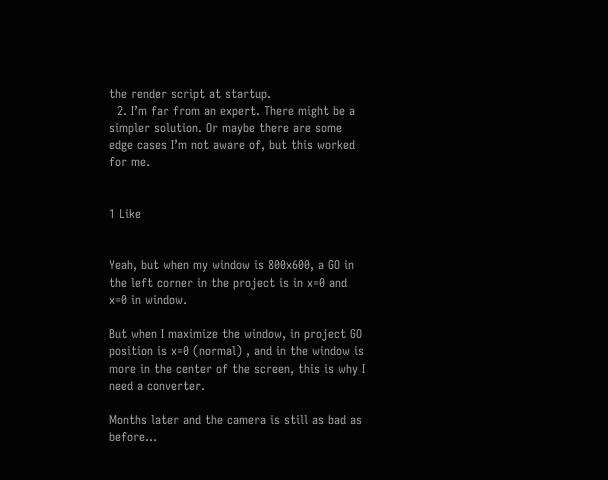the render script at startup.
  2. I’m far from an expert. There might be a simpler solution. Or maybe there are some edge cases I’m not aware of, but this worked for me.


1 Like


Yeah, but when my window is 800x600, a GO in the left corner in the project is in x=0 and x=0 in window.

But when I maximize the window, in project GO position is x=0 (normal) , and in the window is more in the center of the screen, this is why I need a converter.

Months later and the camera is still as bad as before…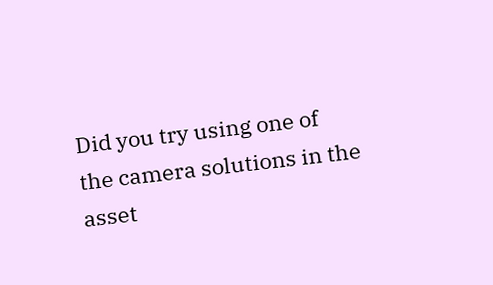Did you try using one of the camera solutions in the asset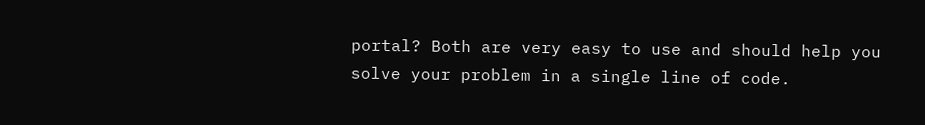portal? Both are very easy to use and should help you solve your problem in a single line of code.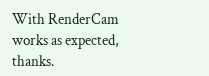With RenderCam works as expected, thanks.